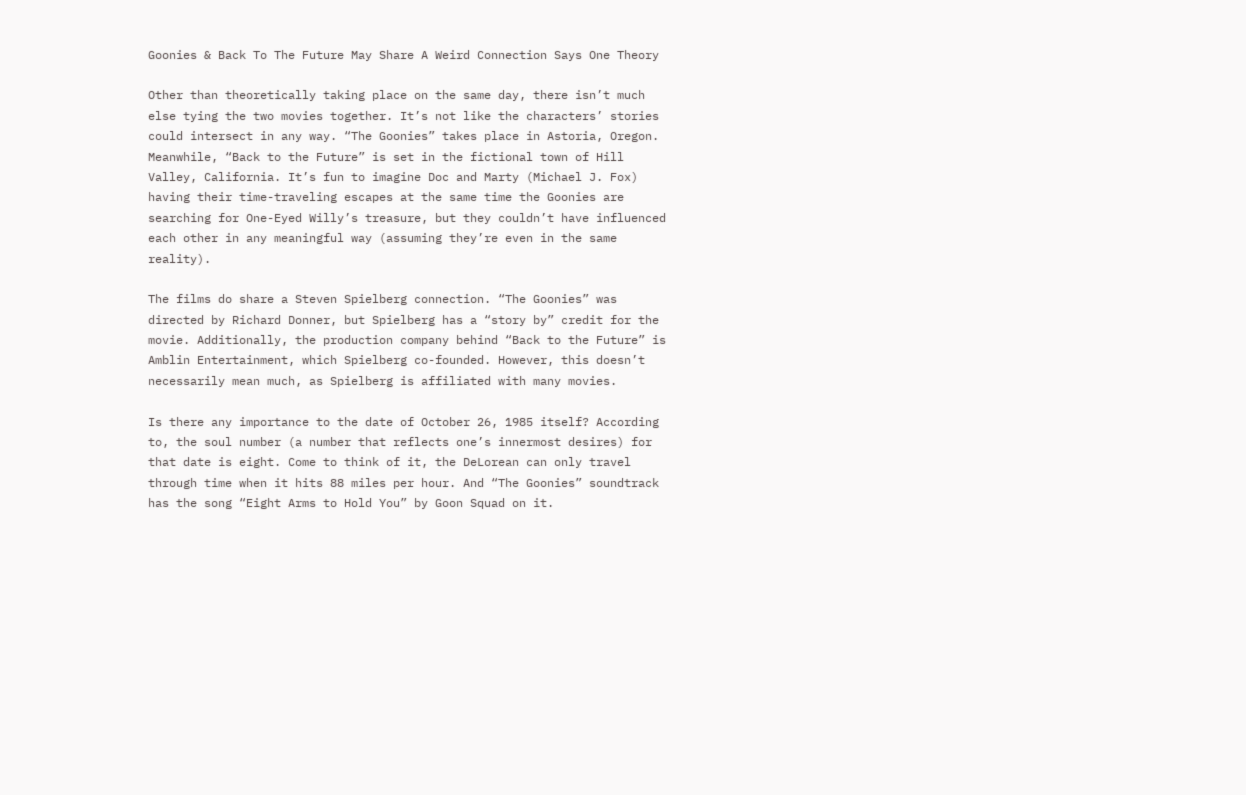Goonies & Back To The Future May Share A Weird Connection Says One Theory

Other than theoretically taking place on the same day, there isn’t much else tying the two movies together. It’s not like the characters’ stories could intersect in any way. “The Goonies” takes place in Astoria, Oregon. Meanwhile, “Back to the Future” is set in the fictional town of Hill Valley, California. It’s fun to imagine Doc and Marty (Michael J. Fox) having their time-traveling escapes at the same time the Goonies are searching for One-Eyed Willy’s treasure, but they couldn’t have influenced each other in any meaningful way (assuming they’re even in the same reality).

The films do share a Steven Spielberg connection. “The Goonies” was directed by Richard Donner, but Spielberg has a “story by” credit for the movie. Additionally, the production company behind “Back to the Future” is Amblin Entertainment, which Spielberg co-founded. However, this doesn’t necessarily mean much, as Spielberg is affiliated with many movies.

Is there any importance to the date of October 26, 1985 itself? According to, the soul number (a number that reflects one’s innermost desires) for that date is eight. Come to think of it, the DeLorean can only travel through time when it hits 88 miles per hour. And “The Goonies” soundtrack has the song “Eight Arms to Hold You” by Goon Squad on it.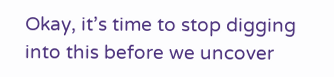Okay, it’s time to stop digging into this before we uncover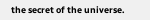the secret of the universe.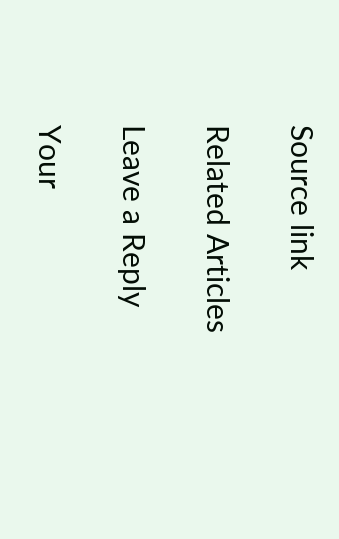Source link

Related Articles

Leave a Reply

Your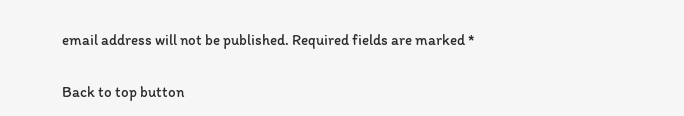email address will not be published. Required fields are marked *

Back to top button